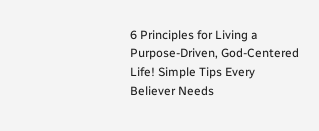6 Principles for Living a Purpose-Driven, God-Centered Life! Simple Tips Every Believer Needs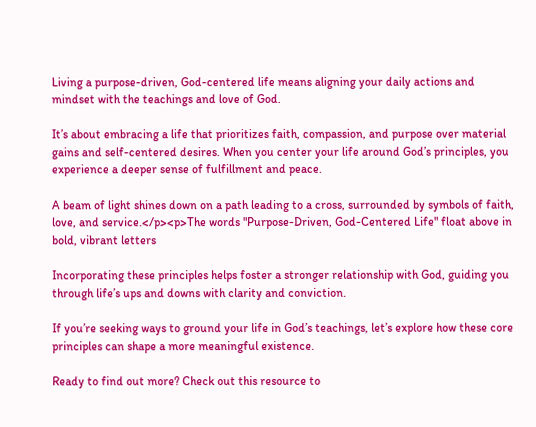Living a purpose-driven, God-centered life means aligning your daily actions and mindset with the teachings and love of God.

It’s about embracing a life that prioritizes faith, compassion, and purpose over material gains and self-centered desires. When you center your life around God’s principles, you experience a deeper sense of fulfillment and peace.

A beam of light shines down on a path leading to a cross, surrounded by symbols of faith, love, and service.</p><p>The words "Purpose-Driven, God-Centered Life" float above in bold, vibrant letters

Incorporating these principles helps foster a stronger relationship with God, guiding you through life’s ups and downs with clarity and conviction.

If you’re seeking ways to ground your life in God’s teachings, let’s explore how these core principles can shape a more meaningful existence.

Ready to find out more? Check out this resource to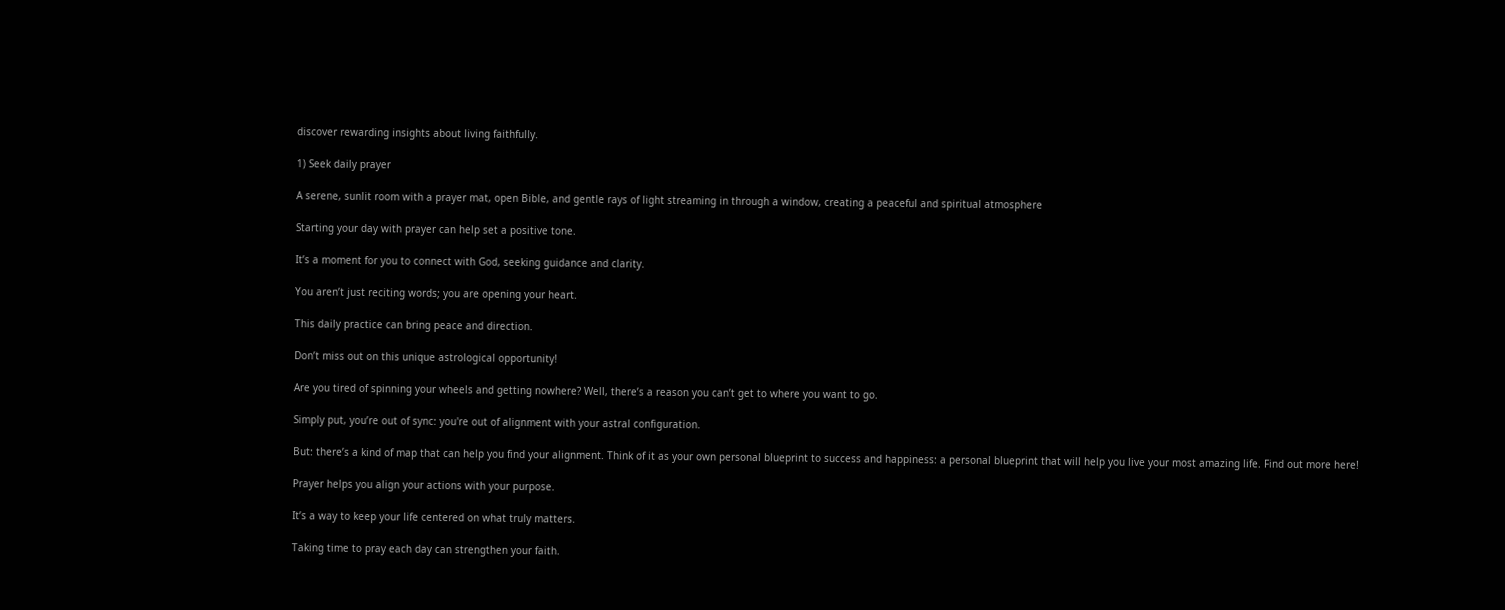discover rewarding insights about living faithfully.

1) Seek daily prayer

A serene, sunlit room with a prayer mat, open Bible, and gentle rays of light streaming in through a window, creating a peaceful and spiritual atmosphere

Starting your day with prayer can help set a positive tone.

It’s a moment for you to connect with God, seeking guidance and clarity.

You aren’t just reciting words; you are opening your heart.

This daily practice can bring peace and direction.

Don’t miss out on this unique astrological opportunity!

Are you tired of spinning your wheels and getting nowhere? Well, there’s a reason you can’t get to where you want to go.

Simply put, you’re out of sync: you're out of alignment with your astral configuration.

But: there’s a kind of map that can help you find your alignment. Think of it as your own personal blueprint to success and happiness: a personal blueprint that will help you live your most amazing life. Find out more here!

Prayer helps you align your actions with your purpose.

It’s a way to keep your life centered on what truly matters.

Taking time to pray each day can strengthen your faith.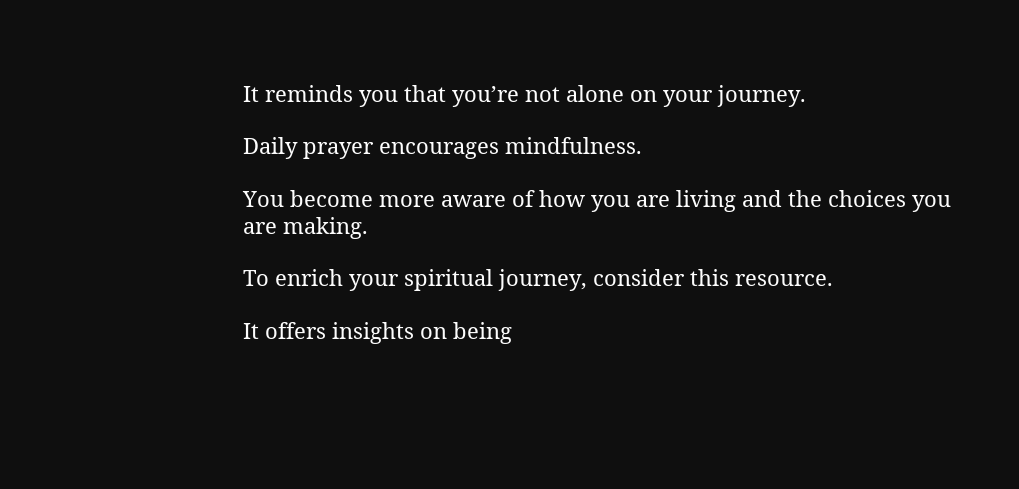It reminds you that you’re not alone on your journey.

Daily prayer encourages mindfulness.

You become more aware of how you are living and the choices you are making.

To enrich your spiritual journey, consider this resource.

It offers insights on being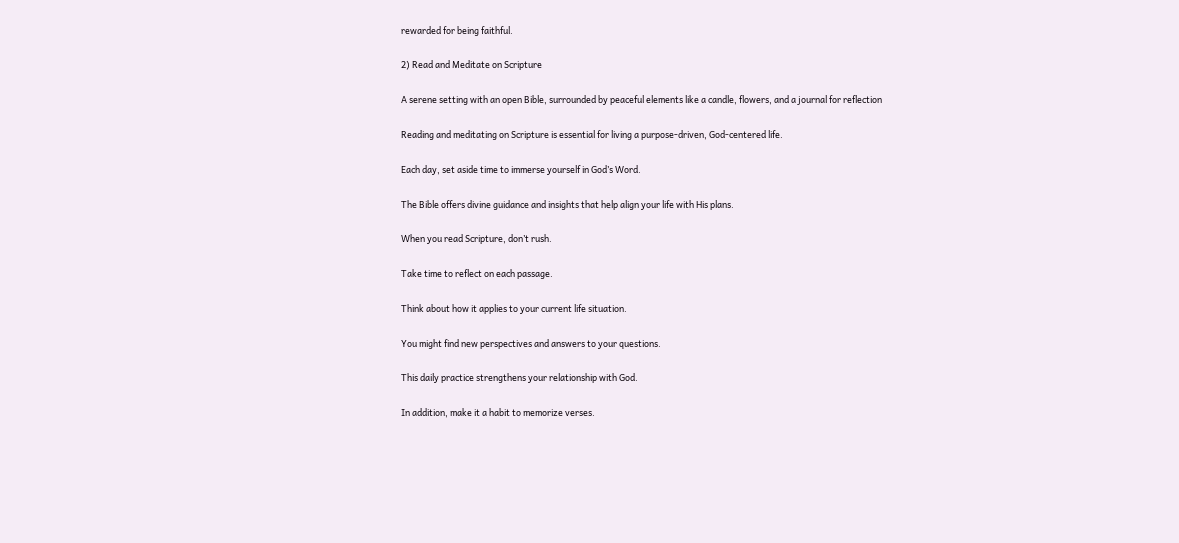rewarded for being faithful.

2) Read and Meditate on Scripture

A serene setting with an open Bible, surrounded by peaceful elements like a candle, flowers, and a journal for reflection

Reading and meditating on Scripture is essential for living a purpose-driven, God-centered life.

Each day, set aside time to immerse yourself in God’s Word.

The Bible offers divine guidance and insights that help align your life with His plans.

When you read Scripture, don’t rush.

Take time to reflect on each passage.

Think about how it applies to your current life situation.

You might find new perspectives and answers to your questions.

This daily practice strengthens your relationship with God.

In addition, make it a habit to memorize verses.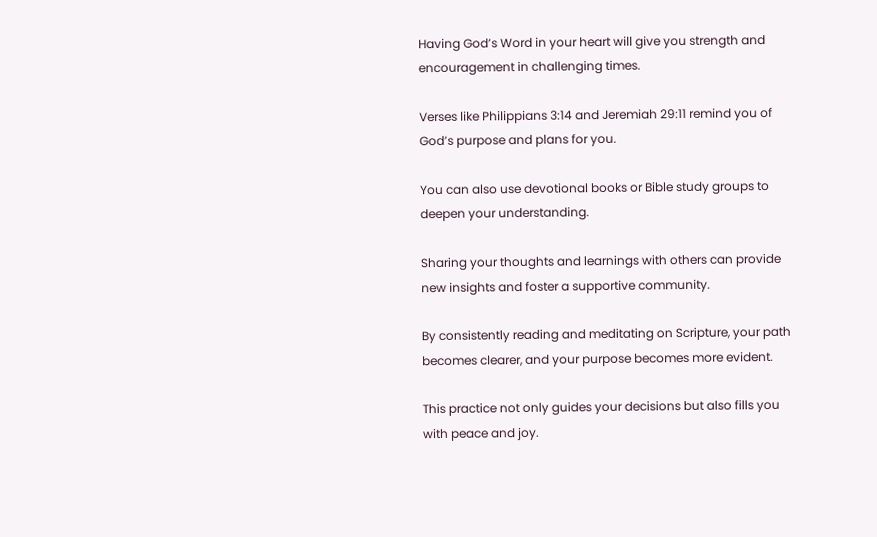Having God’s Word in your heart will give you strength and encouragement in challenging times.

Verses like Philippians 3:14 and Jeremiah 29:11 remind you of God’s purpose and plans for you.

You can also use devotional books or Bible study groups to deepen your understanding.

Sharing your thoughts and learnings with others can provide new insights and foster a supportive community.

By consistently reading and meditating on Scripture, your path becomes clearer, and your purpose becomes more evident.

This practice not only guides your decisions but also fills you with peace and joy.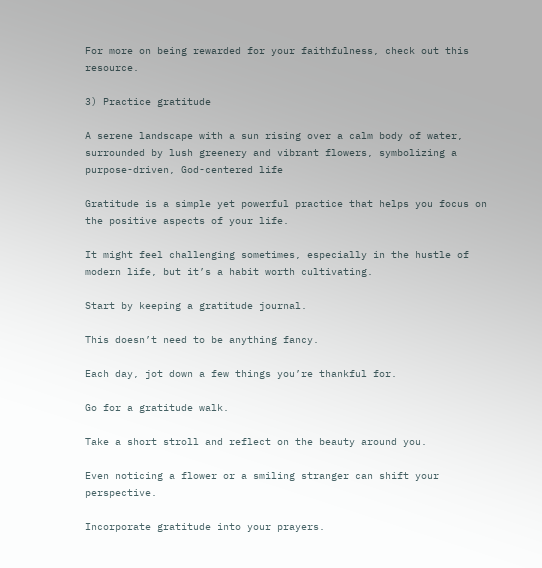For more on being rewarded for your faithfulness, check out this resource.

3) Practice gratitude

A serene landscape with a sun rising over a calm body of water, surrounded by lush greenery and vibrant flowers, symbolizing a purpose-driven, God-centered life

Gratitude is a simple yet powerful practice that helps you focus on the positive aspects of your life.

It might feel challenging sometimes, especially in the hustle of modern life, but it’s a habit worth cultivating.

Start by keeping a gratitude journal.

This doesn’t need to be anything fancy.

Each day, jot down a few things you’re thankful for.

Go for a gratitude walk.

Take a short stroll and reflect on the beauty around you.

Even noticing a flower or a smiling stranger can shift your perspective.

Incorporate gratitude into your prayers.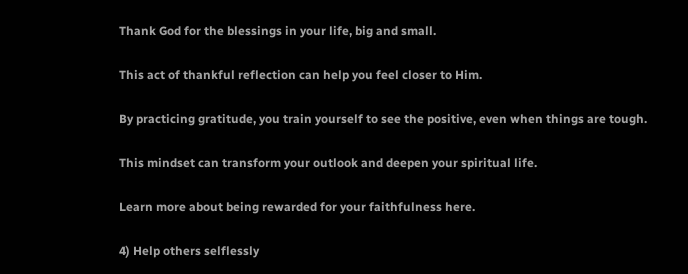Thank God for the blessings in your life, big and small.

This act of thankful reflection can help you feel closer to Him.

By practicing gratitude, you train yourself to see the positive, even when things are tough.

This mindset can transform your outlook and deepen your spiritual life.

Learn more about being rewarded for your faithfulness here.

4) Help others selflessly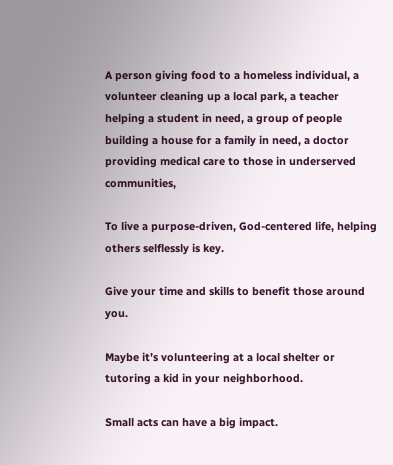A person giving food to a homeless individual, a volunteer cleaning up a local park, a teacher helping a student in need, a group of people building a house for a family in need, a doctor providing medical care to those in underserved communities,

To live a purpose-driven, God-centered life, helping others selflessly is key.

Give your time and skills to benefit those around you.

Maybe it’s volunteering at a local shelter or tutoring a kid in your neighborhood.

Small acts can have a big impact.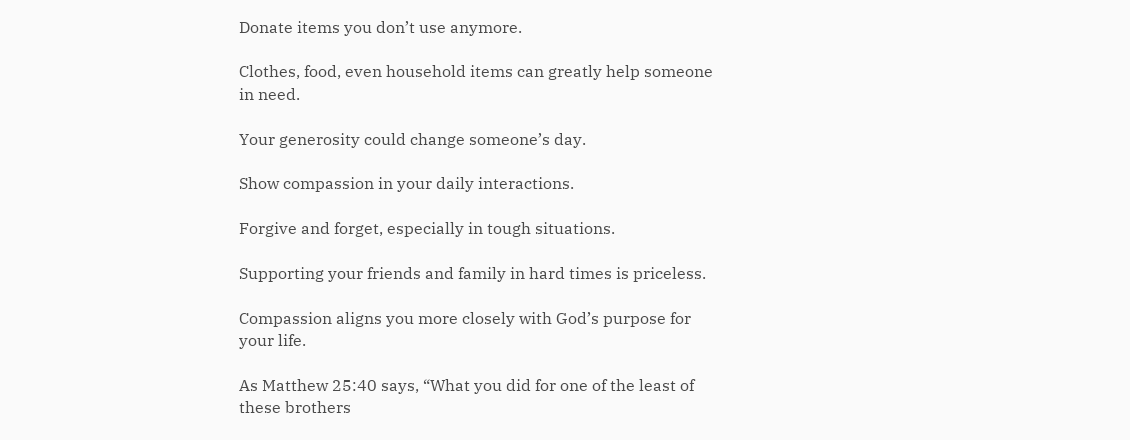Donate items you don’t use anymore.

Clothes, food, even household items can greatly help someone in need.

Your generosity could change someone’s day.

Show compassion in your daily interactions.

Forgive and forget, especially in tough situations.

Supporting your friends and family in hard times is priceless.

Compassion aligns you more closely with God’s purpose for your life.

As Matthew 25:40 says, “What you did for one of the least of these brothers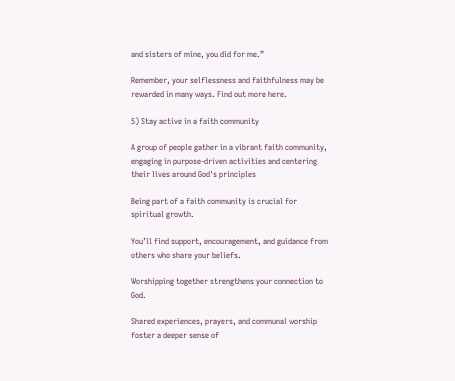and sisters of mine, you did for me.”

Remember, your selflessness and faithfulness may be rewarded in many ways. Find out more here.

5) Stay active in a faith community

A group of people gather in a vibrant faith community, engaging in purpose-driven activities and centering their lives around God's principles

Being part of a faith community is crucial for spiritual growth.

You’ll find support, encouragement, and guidance from others who share your beliefs.

Worshipping together strengthens your connection to God.

Shared experiences, prayers, and communal worship foster a deeper sense of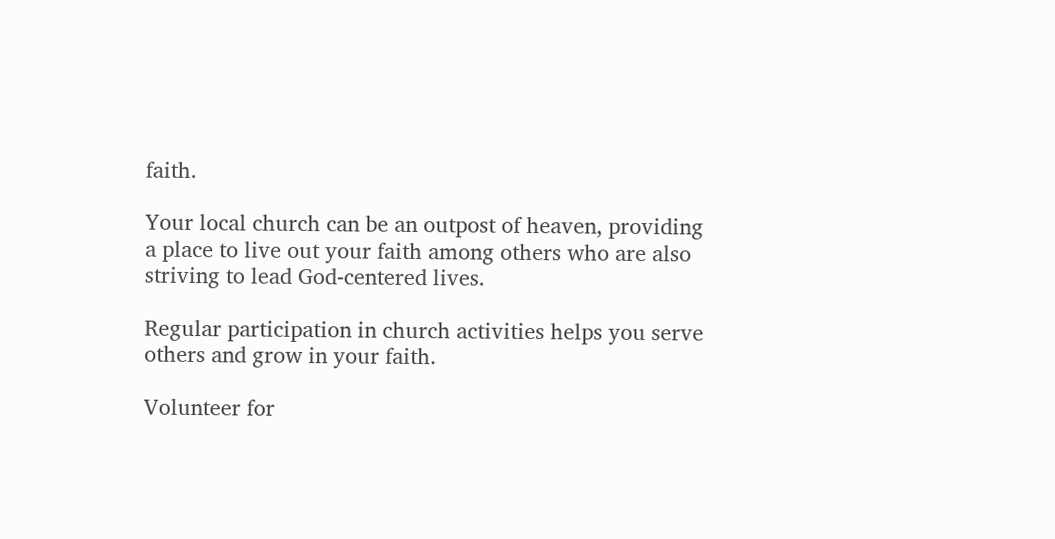faith.

Your local church can be an outpost of heaven, providing a place to live out your faith among others who are also striving to lead God-centered lives.

Regular participation in church activities helps you serve others and grow in your faith.

Volunteer for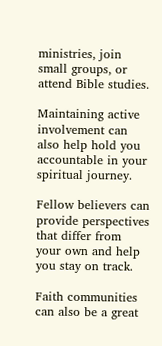ministries, join small groups, or attend Bible studies.

Maintaining active involvement can also help hold you accountable in your spiritual journey.

Fellow believers can provide perspectives that differ from your own and help you stay on track.

Faith communities can also be a great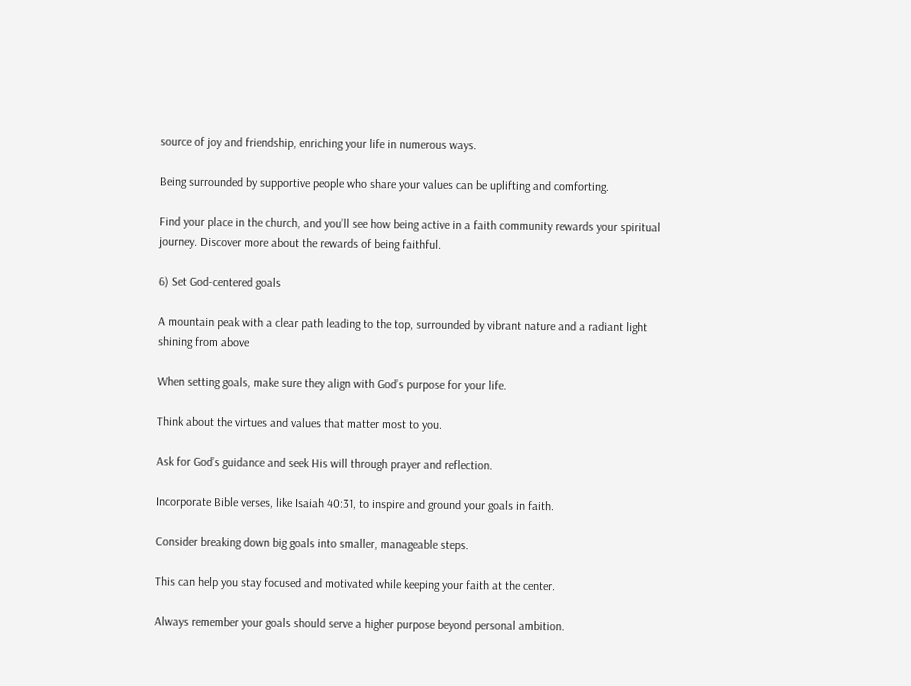source of joy and friendship, enriching your life in numerous ways.

Being surrounded by supportive people who share your values can be uplifting and comforting.

Find your place in the church, and you’ll see how being active in a faith community rewards your spiritual journey. Discover more about the rewards of being faithful.

6) Set God-centered goals

A mountain peak with a clear path leading to the top, surrounded by vibrant nature and a radiant light shining from above

When setting goals, make sure they align with God’s purpose for your life.

Think about the virtues and values that matter most to you.

Ask for God’s guidance and seek His will through prayer and reflection.

Incorporate Bible verses, like Isaiah 40:31, to inspire and ground your goals in faith.

Consider breaking down big goals into smaller, manageable steps.

This can help you stay focused and motivated while keeping your faith at the center.

Always remember your goals should serve a higher purpose beyond personal ambition.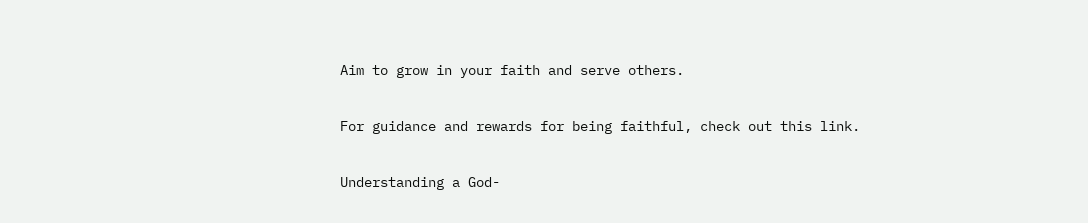Aim to grow in your faith and serve others.

For guidance and rewards for being faithful, check out this link.

Understanding a God-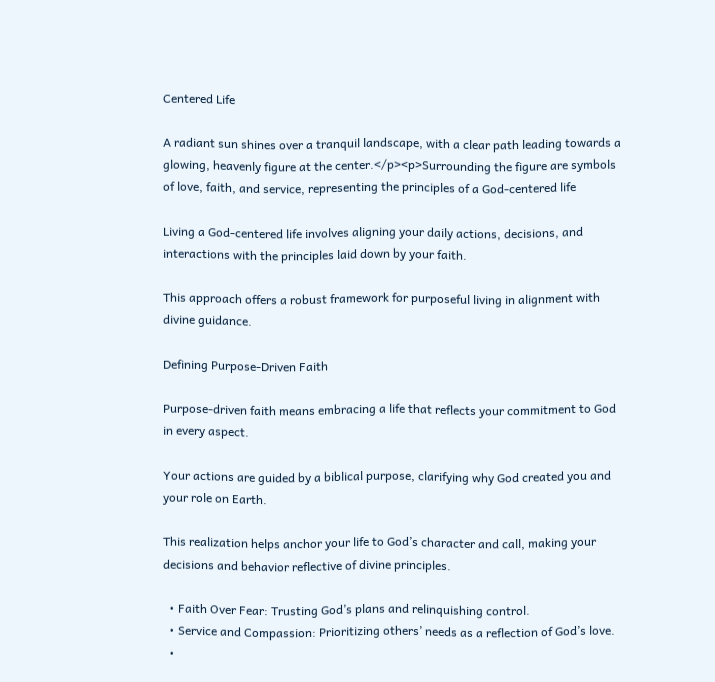Centered Life

A radiant sun shines over a tranquil landscape, with a clear path leading towards a glowing, heavenly figure at the center.</p><p>Surrounding the figure are symbols of love, faith, and service, representing the principles of a God-centered life

Living a God-centered life involves aligning your daily actions, decisions, and interactions with the principles laid down by your faith.

This approach offers a robust framework for purposeful living in alignment with divine guidance.

Defining Purpose-Driven Faith

Purpose-driven faith means embracing a life that reflects your commitment to God in every aspect.

Your actions are guided by a biblical purpose, clarifying why God created you and your role on Earth.

This realization helps anchor your life to God’s character and call, making your decisions and behavior reflective of divine principles.

  • Faith Over Fear: Trusting God’s plans and relinquishing control.
  • Service and Compassion: Prioritizing others’ needs as a reflection of God’s love.
  •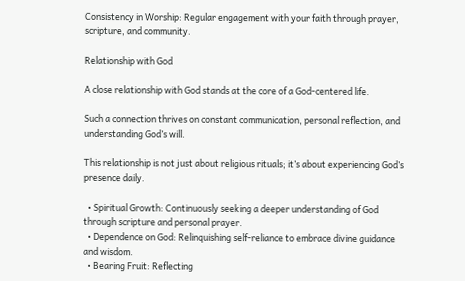Consistency in Worship: Regular engagement with your faith through prayer, scripture, and community.

Relationship with God

A close relationship with God stands at the core of a God-centered life.

Such a connection thrives on constant communication, personal reflection, and understanding God’s will.

This relationship is not just about religious rituals; it’s about experiencing God’s presence daily.

  • Spiritual Growth: Continuously seeking a deeper understanding of God through scripture and personal prayer.
  • Dependence on God: Relinquishing self-reliance to embrace divine guidance and wisdom.
  • Bearing Fruit: Reflecting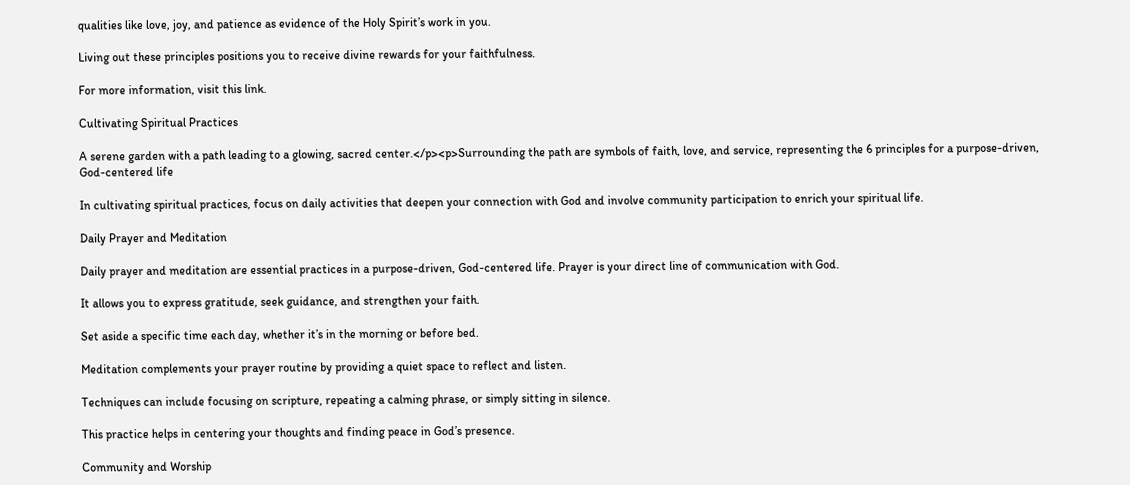qualities like love, joy, and patience as evidence of the Holy Spirit’s work in you.

Living out these principles positions you to receive divine rewards for your faithfulness.

For more information, visit this link.

Cultivating Spiritual Practices

A serene garden with a path leading to a glowing, sacred center.</p><p>Surrounding the path are symbols of faith, love, and service, representing the 6 principles for a purpose-driven, God-centered life

In cultivating spiritual practices, focus on daily activities that deepen your connection with God and involve community participation to enrich your spiritual life.

Daily Prayer and Meditation

Daily prayer and meditation are essential practices in a purpose-driven, God-centered life. Prayer is your direct line of communication with God.

It allows you to express gratitude, seek guidance, and strengthen your faith.

Set aside a specific time each day, whether it’s in the morning or before bed.

Meditation complements your prayer routine by providing a quiet space to reflect and listen.

Techniques can include focusing on scripture, repeating a calming phrase, or simply sitting in silence.

This practice helps in centering your thoughts and finding peace in God’s presence.

Community and Worship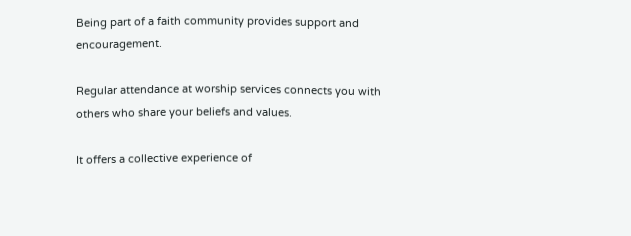Being part of a faith community provides support and encouragement.

Regular attendance at worship services connects you with others who share your beliefs and values.

It offers a collective experience of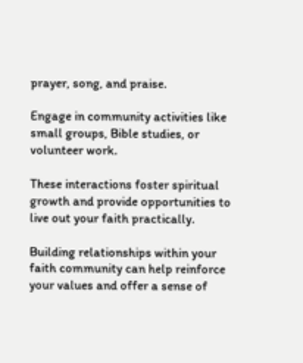prayer, song, and praise.

Engage in community activities like small groups, Bible studies, or volunteer work.

These interactions foster spiritual growth and provide opportunities to live out your faith practically.

Building relationships within your faith community can help reinforce your values and offer a sense of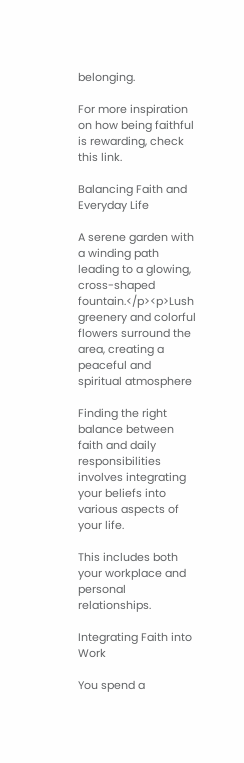belonging.

For more inspiration on how being faithful is rewarding, check this link.

Balancing Faith and Everyday Life

A serene garden with a winding path leading to a glowing, cross-shaped fountain.</p><p>Lush greenery and colorful flowers surround the area, creating a peaceful and spiritual atmosphere

Finding the right balance between faith and daily responsibilities involves integrating your beliefs into various aspects of your life.

This includes both your workplace and personal relationships.

Integrating Faith into Work

You spend a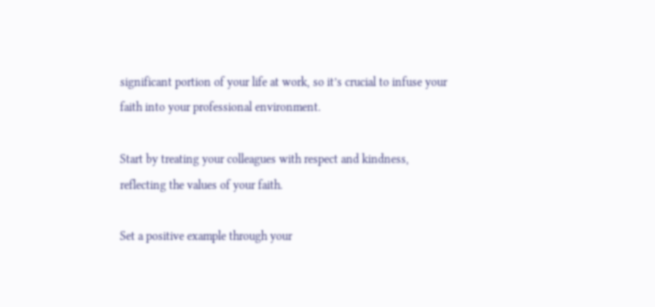significant portion of your life at work, so it’s crucial to infuse your faith into your professional environment.

Start by treating your colleagues with respect and kindness, reflecting the values of your faith.

Set a positive example through your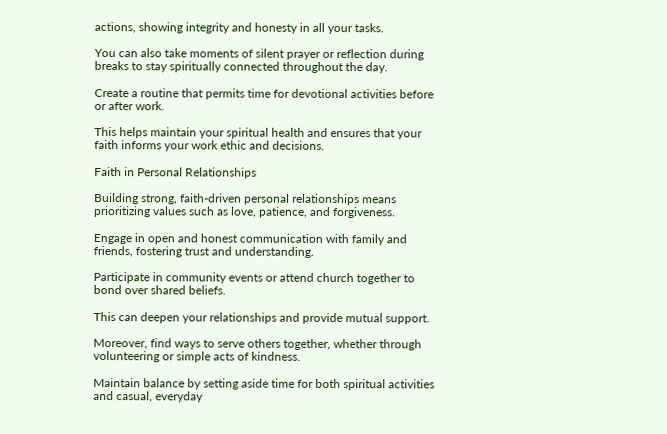actions, showing integrity and honesty in all your tasks.

You can also take moments of silent prayer or reflection during breaks to stay spiritually connected throughout the day.

Create a routine that permits time for devotional activities before or after work.

This helps maintain your spiritual health and ensures that your faith informs your work ethic and decisions.

Faith in Personal Relationships

Building strong, faith-driven personal relationships means prioritizing values such as love, patience, and forgiveness.

Engage in open and honest communication with family and friends, fostering trust and understanding.

Participate in community events or attend church together to bond over shared beliefs.

This can deepen your relationships and provide mutual support.

Moreover, find ways to serve others together, whether through volunteering or simple acts of kindness.

Maintain balance by setting aside time for both spiritual activities and casual, everyday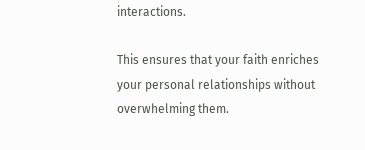interactions.

This ensures that your faith enriches your personal relationships without overwhelming them.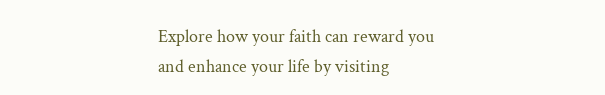Explore how your faith can reward you and enhance your life by visiting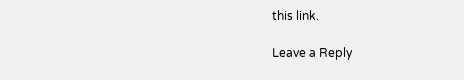this link.

Leave a Reply